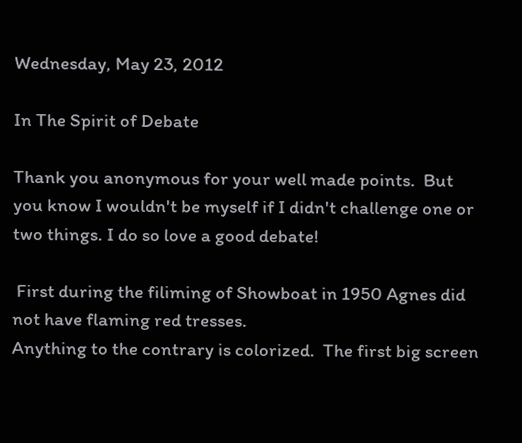Wednesday, May 23, 2012

In The Spirit of Debate

Thank you anonymous for your well made points.  But you know I wouldn't be myself if I didn't challenge one or two things. I do so love a good debate!

 First during the filiming of Showboat in 1950 Agnes did not have flaming red tresses.
Anything to the contrary is colorized.  The first big screen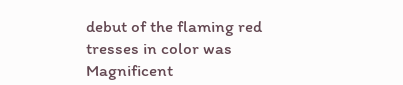debut of the flaming red tresses in color was Magnificent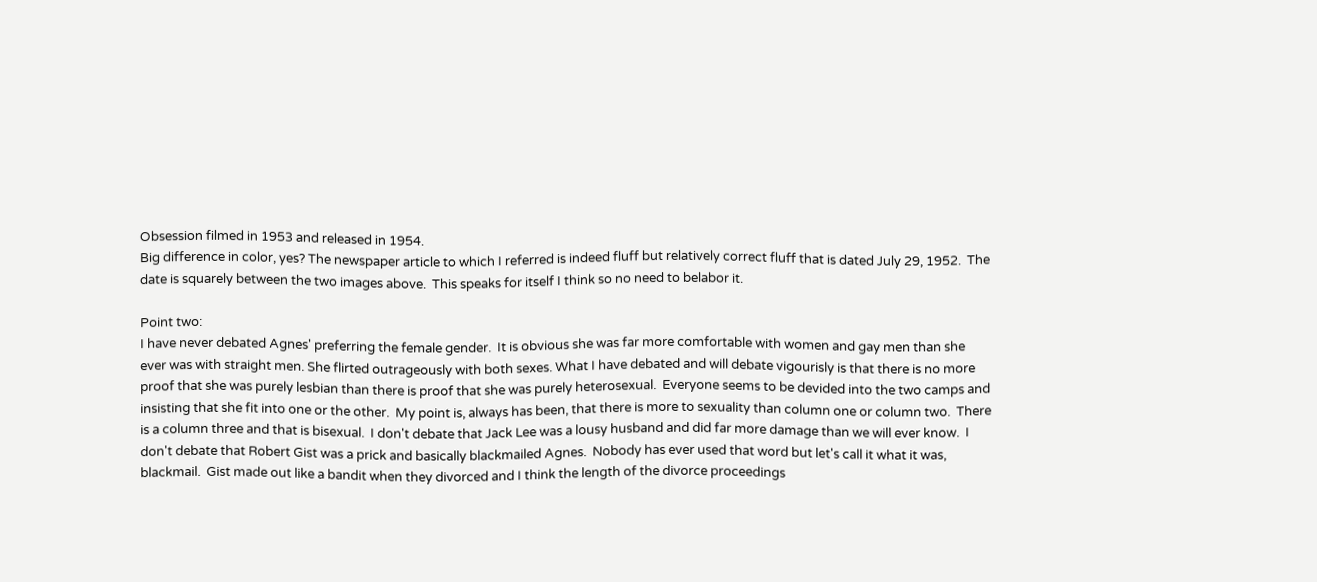Obsession filmed in 1953 and released in 1954.
Big difference in color, yes? The newspaper article to which I referred is indeed fluff but relatively correct fluff that is dated July 29, 1952.  The date is squarely between the two images above.  This speaks for itself I think so no need to belabor it.

Point two:
I have never debated Agnes' preferring the female gender.  It is obvious she was far more comfortable with women and gay men than she ever was with straight men. She flirted outrageously with both sexes. What I have debated and will debate vigourisly is that there is no more proof that she was purely lesbian than there is proof that she was purely heterosexual.  Everyone seems to be devided into the two camps and insisting that she fit into one or the other.  My point is, always has been, that there is more to sexuality than column one or column two.  There is a column three and that is bisexual.  I don't debate that Jack Lee was a lousy husband and did far more damage than we will ever know.  I don't debate that Robert Gist was a prick and basically blackmailed Agnes.  Nobody has ever used that word but let's call it what it was, blackmail.  Gist made out like a bandit when they divorced and I think the length of the divorce proceedings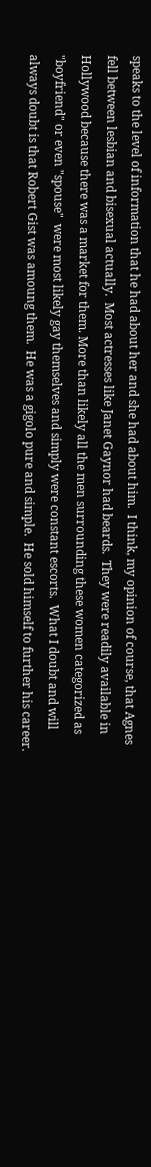speaks to the level of information that he had about her and she had about him.  I think, my opinion of course, that Agnes fell between lesbian and bisexual actually.  Most actresses like Janet Gaynor had beards.  They were readily available in Hollywood because there was a market for them. More than likely all the men surrounding these women categorized as "boyfriend" or even "spouse"  were most likely gay themselves and simply were constant escorts.  What I doubt and will always doubt is that Robert Gist was amoung them.  He was a gigolo pure and simple.  He sold himself to further his career.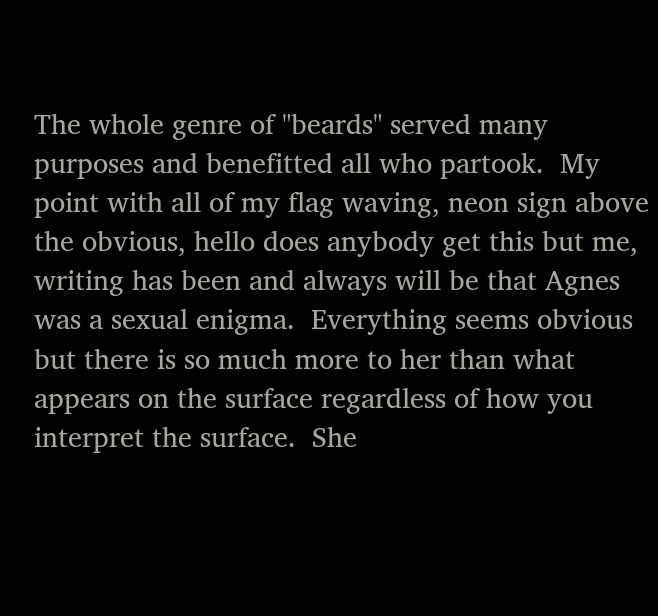The whole genre of "beards" served many purposes and benefitted all who partook.  My point with all of my flag waving, neon sign above the obvious, hello does anybody get this but me, writing has been and always will be that Agnes was a sexual enigma.  Everything seems obvious but there is so much more to her than what appears on the surface regardless of how you interpret the surface.  She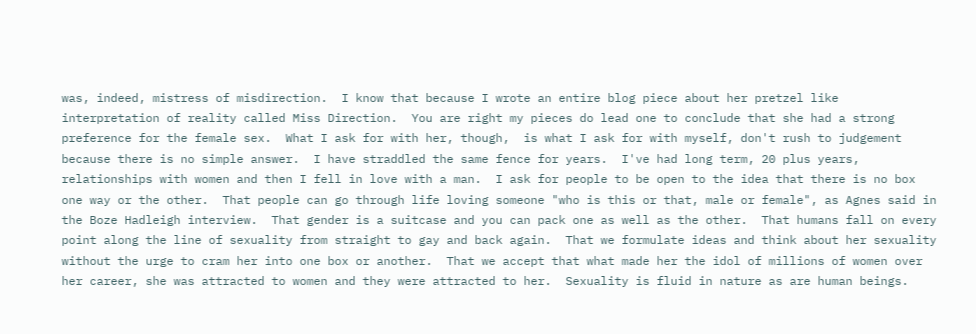was, indeed, mistress of misdirection.  I know that because I wrote an entire blog piece about her pretzel like interpretation of reality called Miss Direction.  You are right my pieces do lead one to conclude that she had a strong preference for the female sex.  What I ask for with her, though,  is what I ask for with myself, don't rush to judgement because there is no simple answer.  I have straddled the same fence for years.  I've had long term, 20 plus years, relationships with women and then I fell in love with a man.  I ask for people to be open to the idea that there is no box one way or the other.  That people can go through life loving someone "who is this or that, male or female", as Agnes said in the Boze Hadleigh interview.  That gender is a suitcase and you can pack one as well as the other.  That humans fall on every point along the line of sexuality from straight to gay and back again.  That we formulate ideas and think about her sexuality without the urge to cram her into one box or another.  That we accept that what made her the idol of millions of women over her career, she was attracted to women and they were attracted to her.  Sexuality is fluid in nature as are human beings.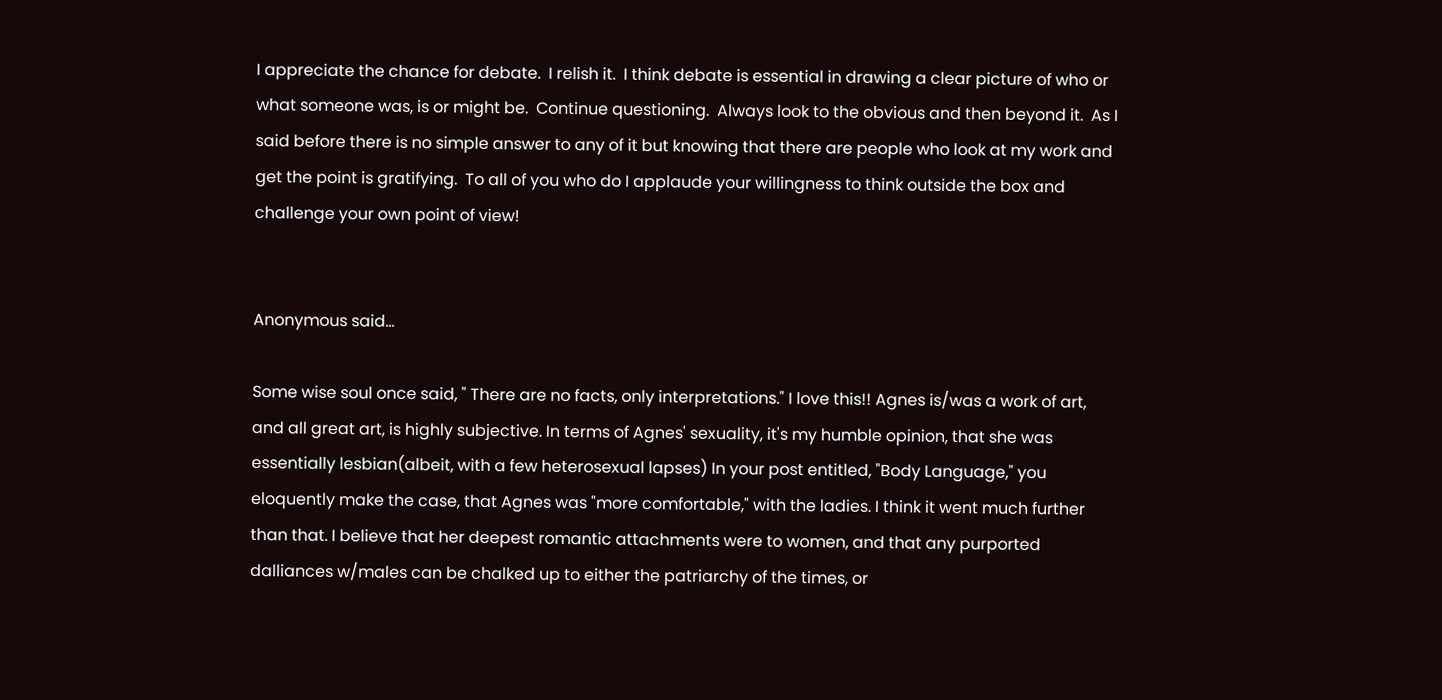I appreciate the chance for debate.  I relish it.  I think debate is essential in drawing a clear picture of who or what someone was, is or might be.  Continue questioning.  Always look to the obvious and then beyond it.  As I said before there is no simple answer to any of it but knowing that there are people who look at my work and get the point is gratifying.  To all of you who do I applaude your willingness to think outside the box and challenge your own point of view!


Anonymous said...

Some wise soul once said, " There are no facts, only interpretations." I love this!! Agnes is/was a work of art, and all great art, is highly subjective. In terms of Agnes' sexuality, it's my humble opinion, that she was essentially lesbian(albeit, with a few heterosexual lapses) In your post entitled, "Body Language," you eloquently make the case, that Agnes was "more comfortable," with the ladies. I think it went much further than that. I believe that her deepest romantic attachments were to women, and that any purported dalliances w/males can be chalked up to either the patriarchy of the times, or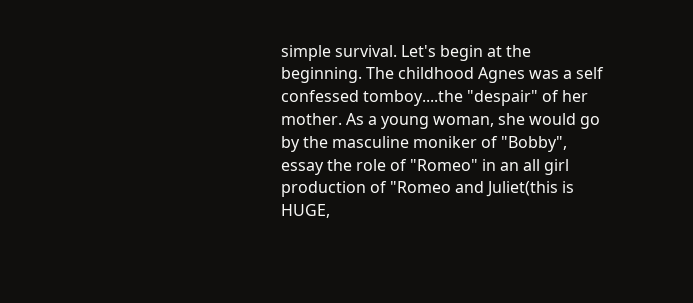simple survival. Let's begin at the beginning. The childhood Agnes was a self confessed tomboy....the "despair" of her mother. As a young woman, she would go by the masculine moniker of "Bobby", essay the role of "Romeo" in an all girl production of "Romeo and Juliet(this is HUGE,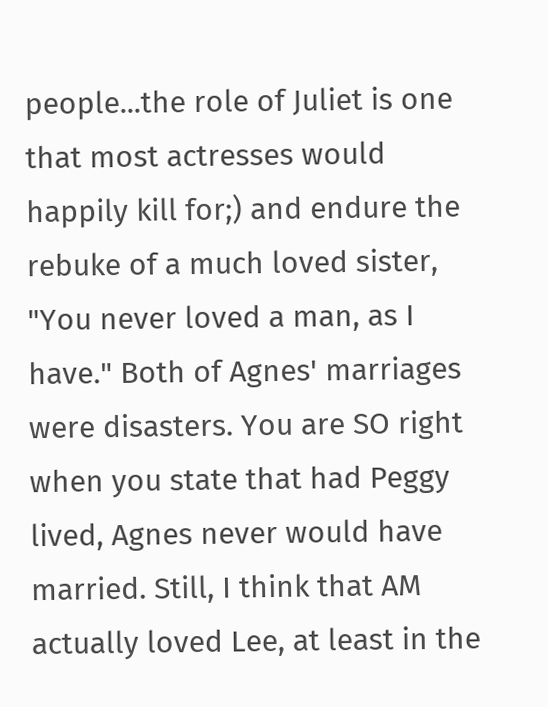people...the role of Juliet is one that most actresses would happily kill for;) and endure the rebuke of a much loved sister, "You never loved a man, as I have." Both of Agnes' marriages were disasters. You are SO right when you state that had Peggy lived, Agnes never would have married. Still, I think that AM actually loved Lee, at least in the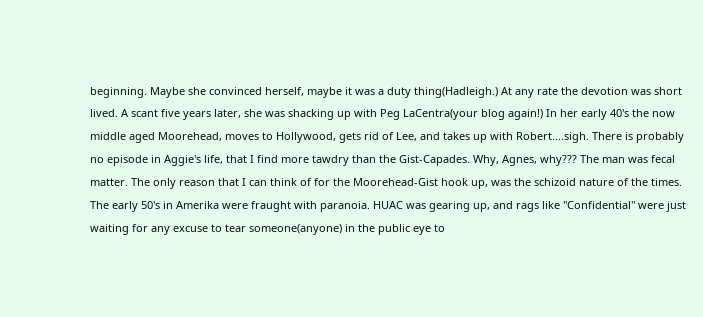beginning. Maybe she convinced herself, maybe it was a duty thing(Hadleigh.) At any rate the devotion was short lived. A scant five years later, she was shacking up with Peg LaCentra(your blog again!) In her early 40's the now middle aged Moorehead, moves to Hollywood, gets rid of Lee, and takes up with Robert....sigh. There is probably no episode in Aggie's life, that I find more tawdry than the Gist-Capades. Why, Agnes, why??? The man was fecal matter. The only reason that I can think of for the Moorehead-Gist hook up, was the schizoid nature of the times. The early 50's in Amerika were fraught with paranoia. HUAC was gearing up, and rags like "Confidential" were just waiting for any excuse to tear someone(anyone) in the public eye to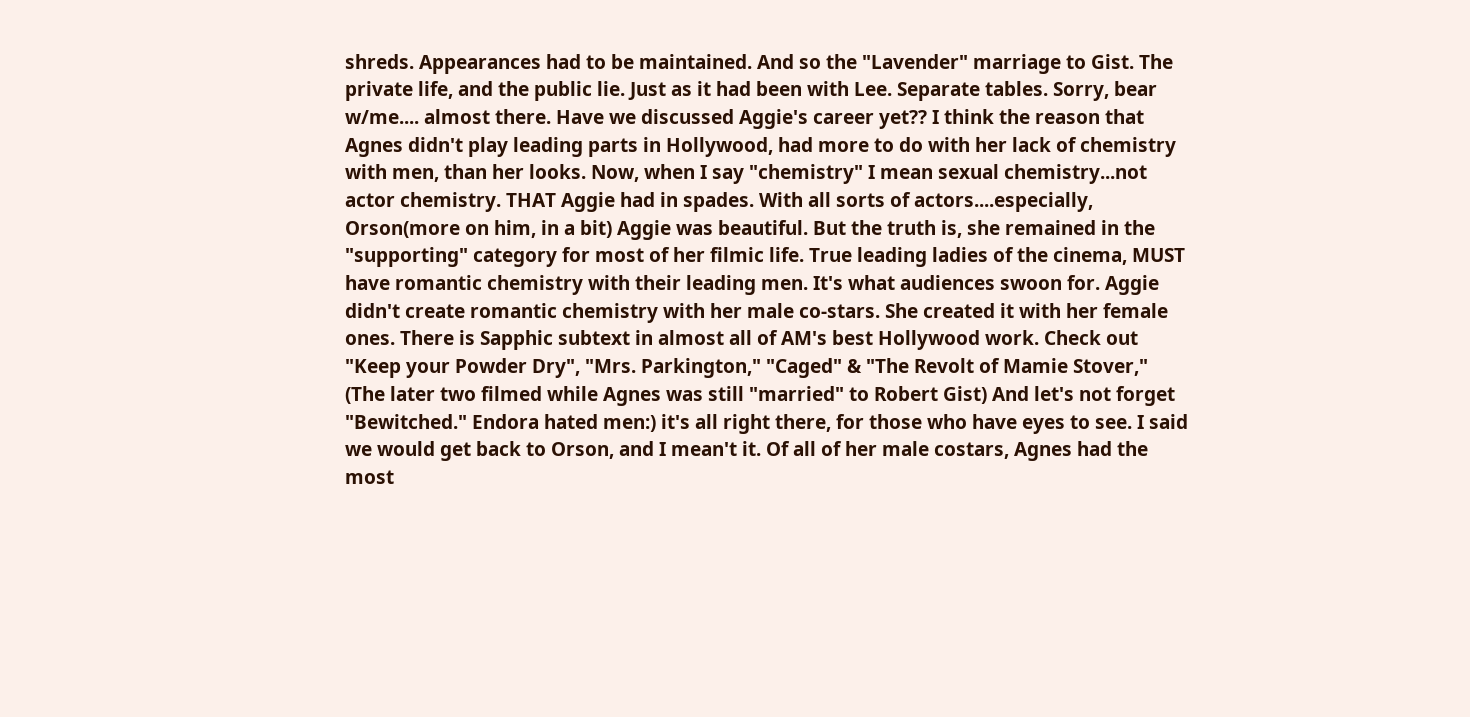shreds. Appearances had to be maintained. And so the "Lavender" marriage to Gist. The private life, and the public lie. Just as it had been with Lee. Separate tables. Sorry, bear w/me.... almost there. Have we discussed Aggie's career yet?? I think the reason that Agnes didn't play leading parts in Hollywood, had more to do with her lack of chemistry with men, than her looks. Now, when I say "chemistry" I mean sexual chemistry...not actor chemistry. THAT Aggie had in spades. With all sorts of actors....especially, Orson(more on him, in a bit) Aggie was beautiful. But the truth is, she remained in the "supporting" category for most of her filmic life. True leading ladies of the cinema, MUST have romantic chemistry with their leading men. It's what audiences swoon for. Aggie didn't create romantic chemistry with her male co-stars. She created it with her female ones. There is Sapphic subtext in almost all of AM's best Hollywood work. Check out "Keep your Powder Dry", "Mrs. Parkington," "Caged" & "The Revolt of Mamie Stover," (The later two filmed while Agnes was still "married" to Robert Gist) And let's not forget "Bewitched." Endora hated men:) it's all right there, for those who have eyes to see. I said we would get back to Orson, and I mean't it. Of all of her male costars, Agnes had the most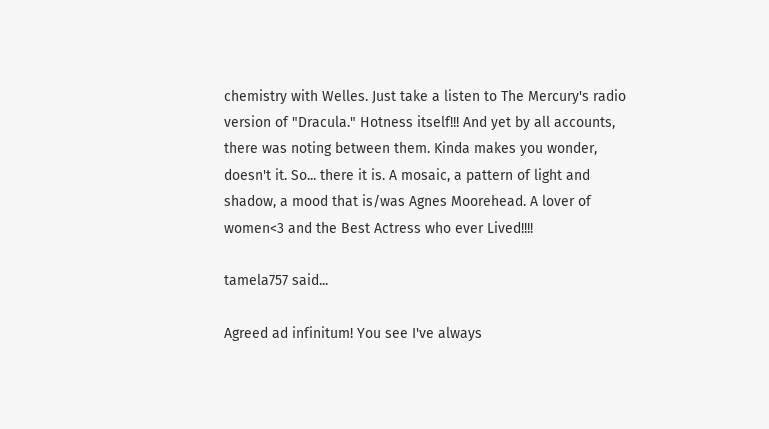chemistry with Welles. Just take a listen to The Mercury's radio version of "Dracula." Hotness itself!!! And yet by all accounts, there was noting between them. Kinda makes you wonder, doesn't it. So... there it is. A mosaic, a pattern of light and shadow, a mood that is/was Agnes Moorehead. A lover of women<3 and the Best Actress who ever Lived!!!!

tamela757 said...

Agreed ad infinitum! You see I've always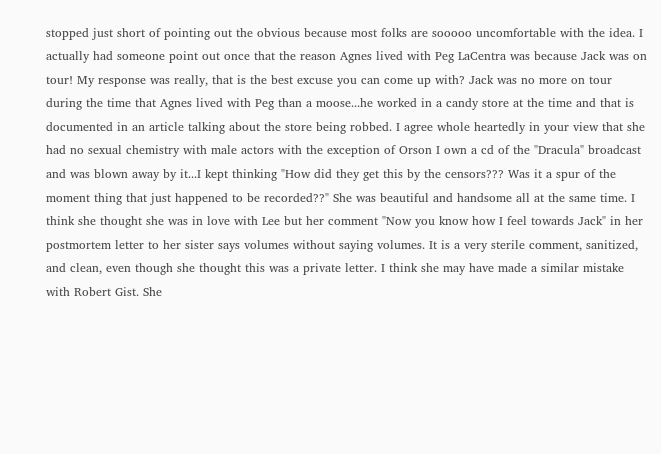stopped just short of pointing out the obvious because most folks are sooooo uncomfortable with the idea. I actually had someone point out once that the reason Agnes lived with Peg LaCentra was because Jack was on tour! My response was really, that is the best excuse you can come up with? Jack was no more on tour during the time that Agnes lived with Peg than a moose...he worked in a candy store at the time and that is documented in an article talking about the store being robbed. I agree whole heartedly in your view that she had no sexual chemistry with male actors with the exception of Orson I own a cd of the "Dracula" broadcast and was blown away by it...I kept thinking "How did they get this by the censors??? Was it a spur of the moment thing that just happened to be recorded??" She was beautiful and handsome all at the same time. I think she thought she was in love with Lee but her comment "Now you know how I feel towards Jack" in her postmortem letter to her sister says volumes without saying volumes. It is a very sterile comment, sanitized, and clean, even though she thought this was a private letter. I think she may have made a similar mistake with Robert Gist. She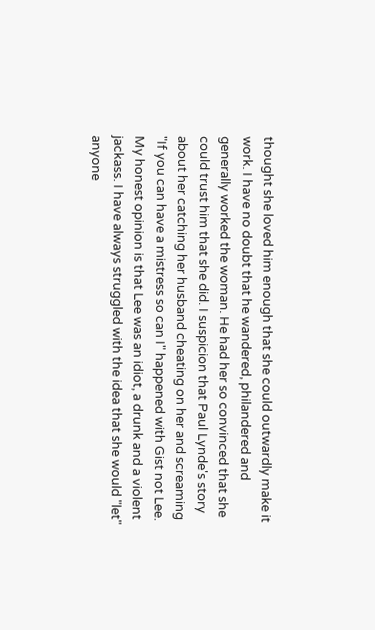thought she loved him enough that she could outwardly make it work. I have no doubt that he wandered, philandered and generally worked the woman. He had her so convinced that she could trust him that she did. I suspicion that Paul Lynde's story about her catching her husband cheating on her and screaming "If you can have a mistress so can I" happened with Gist not Lee. My honest opinion is that Lee was an idiot, a drunk and a violent jackass. I have always struggled with the idea that she would "let" anyone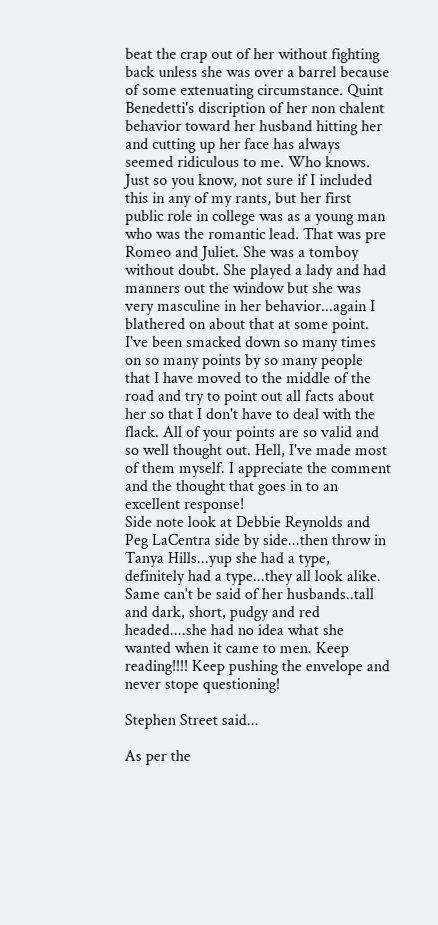beat the crap out of her without fighting back unless she was over a barrel because of some extenuating circumstance. Quint Benedetti's discription of her non chalent behavior toward her husband hitting her and cutting up her face has always seemed ridiculous to me. Who knows. Just so you know, not sure if I included this in any of my rants, but her first public role in college was as a young man who was the romantic lead. That was pre Romeo and Juliet. She was a tomboy without doubt. She played a lady and had manners out the window but she was very masculine in her behavior...again I blathered on about that at some point. I've been smacked down so many times on so many points by so many people that I have moved to the middle of the road and try to point out all facts about her so that I don't have to deal with the flack. All of your points are so valid and so well thought out. Hell, I've made most of them myself. I appreciate the comment and the thought that goes in to an excellent response!
Side note look at Debbie Reynolds and Peg LaCentra side by side...then throw in Tanya Hills...yup she had a type, definitely had a type...they all look alike. Same can't be said of her husbands..tall and dark, short, pudgy and red headed....she had no idea what she wanted when it came to men. Keep reading!!!! Keep pushing the envelope and never stope questioning!

Stephen Street said...

As per the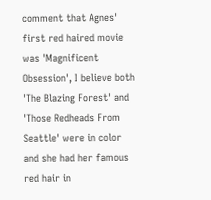comment that Agnes' first red haired movie was 'Magnificent Obsession', I believe both 'The Blazing Forest' and 'Those Redheads From Seattle' were in color and she had her famous red hair in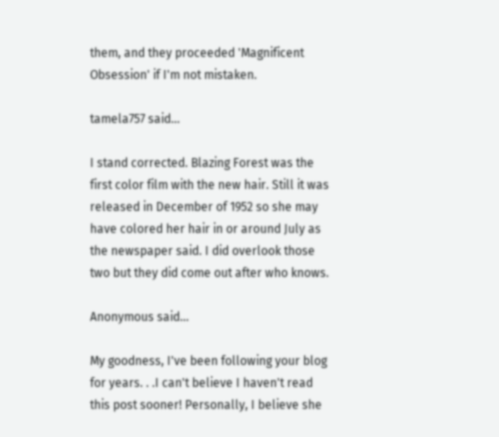them, and they proceeded 'Magnificent Obsession' if I'm not mistaken.

tamela757 said...

I stand corrected. Blazing Forest was the first color film with the new hair. Still it was released in December of 1952 so she may have colored her hair in or around July as the newspaper said. I did overlook those two but they did come out after who knows.

Anonymous said...

My goodness, I've been following your blog for years. . .I can't believe I haven't read this post sooner! Personally, I believe she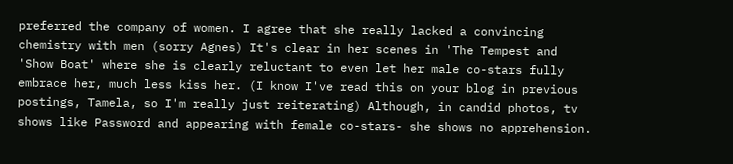preferred the company of women. I agree that she really lacked a convincing chemistry with men (sorry Agnes) It's clear in her scenes in 'The Tempest and 'Show Boat' where she is clearly reluctant to even let her male co-stars fully embrace her, much less kiss her. (I know I've read this on your blog in previous postings, Tamela, so I'm really just reiterating) Although, in candid photos, tv shows like Password and appearing with female co-stars- she shows no apprehension.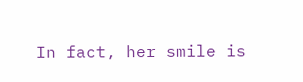In fact, her smile is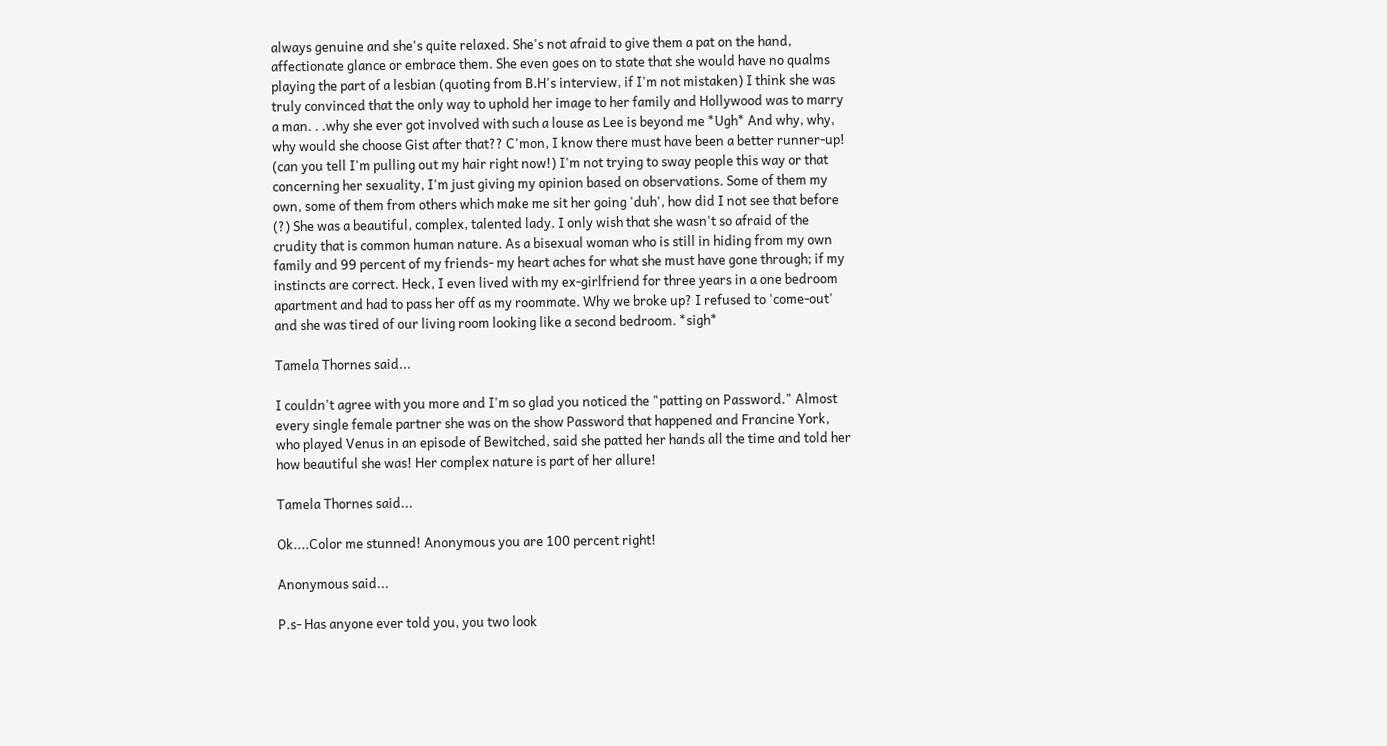always genuine and she's quite relaxed. She's not afraid to give them a pat on the hand, affectionate glance or embrace them. She even goes on to state that she would have no qualms playing the part of a lesbian (quoting from B.H's interview, if I'm not mistaken) I think she was truly convinced that the only way to uphold her image to her family and Hollywood was to marry a man. . .why she ever got involved with such a louse as Lee is beyond me *Ugh* And why, why, why would she choose Gist after that?? C'mon, I know there must have been a better runner-up! (can you tell I'm pulling out my hair right now!) I'm not trying to sway people this way or that concerning her sexuality, I'm just giving my opinion based on observations. Some of them my own, some of them from others which make me sit her going 'duh', how did I not see that before (?) She was a beautiful, complex, talented lady. I only wish that she wasn't so afraid of the crudity that is common human nature. As a bisexual woman who is still in hiding from my own family and 99 percent of my friends- my heart aches for what she must have gone through; if my instincts are correct. Heck, I even lived with my ex-girlfriend for three years in a one bedroom apartment and had to pass her off as my roommate. Why we broke up? I refused to 'come-out' and she was tired of our living room looking like a second bedroom. *sigh*

Tamela Thornes said...

I couldn't agree with you more and I'm so glad you noticed the "patting on Password." Almost every single female partner she was on the show Password that happened and Francine York, who played Venus in an episode of Bewitched, said she patted her hands all the time and told her how beautiful she was! Her complex nature is part of her allure!

Tamela Thornes said...

Ok....Color me stunned! Anonymous you are 100 percent right!

Anonymous said...

P.s- Has anyone ever told you, you two look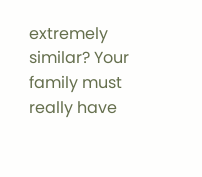extremely similar? Your family must really have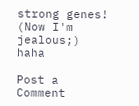strong genes! (Now I'm jealous;) haha

Post a Comment